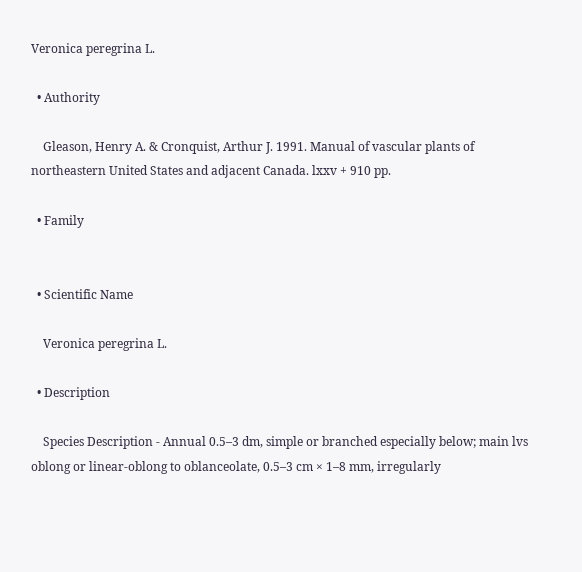Veronica peregrina L.

  • Authority

    Gleason, Henry A. & Cronquist, Arthur J. 1991. Manual of vascular plants of northeastern United States and adjacent Canada. lxxv + 910 pp.

  • Family


  • Scientific Name

    Veronica peregrina L.

  • Description

    Species Description - Annual 0.5–3 dm, simple or branched especially below; main lvs oblong or linear-oblong to oblanceolate, 0.5–3 cm × 1–8 mm, irregularly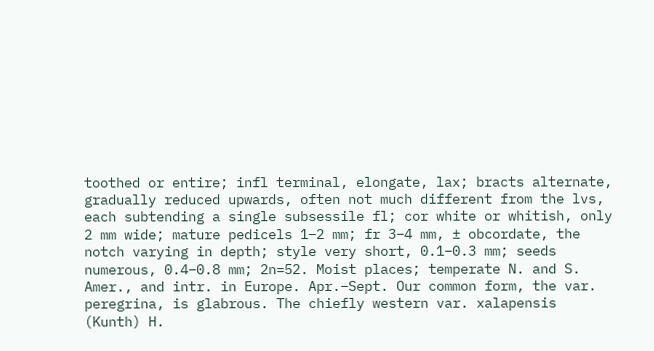toothed or entire; infl terminal, elongate, lax; bracts alternate, gradually reduced upwards, often not much different from the lvs, each subtending a single subsessile fl; cor white or whitish, only 2 mm wide; mature pedicels 1–2 mm; fr 3–4 mm, ± obcordate, the notch varying in depth; style very short, 0.1–0.3 mm; seeds numerous, 0.4–0.8 mm; 2n=52. Moist places; temperate N. and S. Amer., and intr. in Europe. Apr.–Sept. Our common form, the var. peregrina, is glabrous. The chiefly western var. xalapensis (Kunth) H.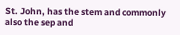St. John, has the stem and commonly also the sep and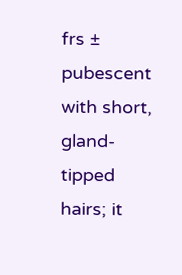frs ± pubescent with short, gland-tipped hairs; it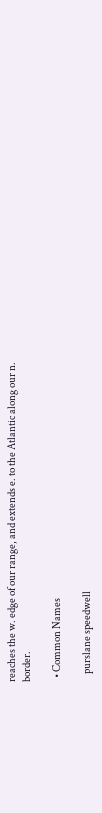reaches the w. edge of our range, and extends e. to the Atlantic along our n. border.

  • Common Names

    purslane speedwell